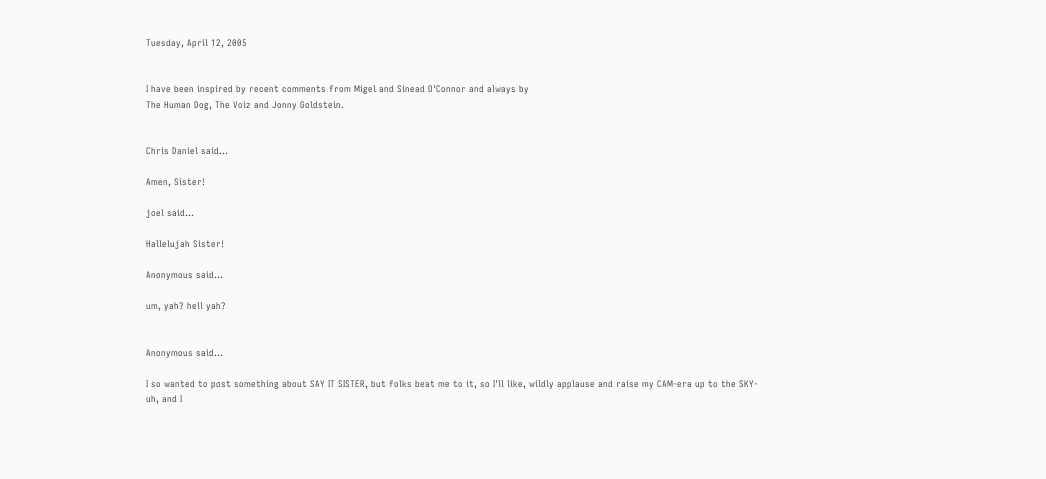Tuesday, April 12, 2005


I have been inspired by recent comments from Migel and Sinead O'Connor and always by
The Human Dog, The Voiz and Jonny Goldstein.


Chris Daniel said...

Amen, Sister!

joel said...

Hallelujah Sister!

Anonymous said...

um, yah? hell yah?


Anonymous said...

I so wanted to post something about SAY IT SISTER, but folks beat me to it, so I'll like, wildly applause and raise my CAM-era up to the SKY-uh, and I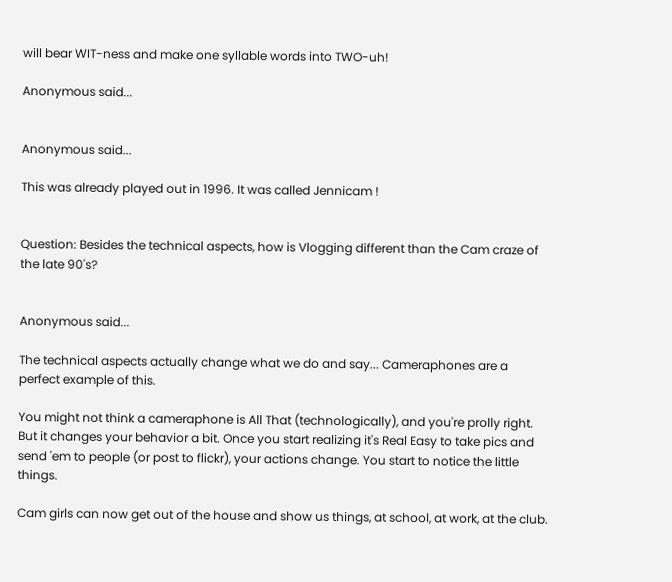will bear WIT-ness and make one syllable words into TWO-uh!

Anonymous said...


Anonymous said...

This was already played out in 1996. It was called Jennicam !


Question: Besides the technical aspects, how is Vlogging different than the Cam craze of the late 90's?


Anonymous said...

The technical aspects actually change what we do and say... Cameraphones are a perfect example of this.

You might not think a cameraphone is All That (technologically), and you're prolly right. But it changes your behavior a bit. Once you start realizing it's Real Easy to take pics and send 'em to people (or post to flickr), your actions change. You start to notice the little things.

Cam girls can now get out of the house and show us things, at school, at work, at the club.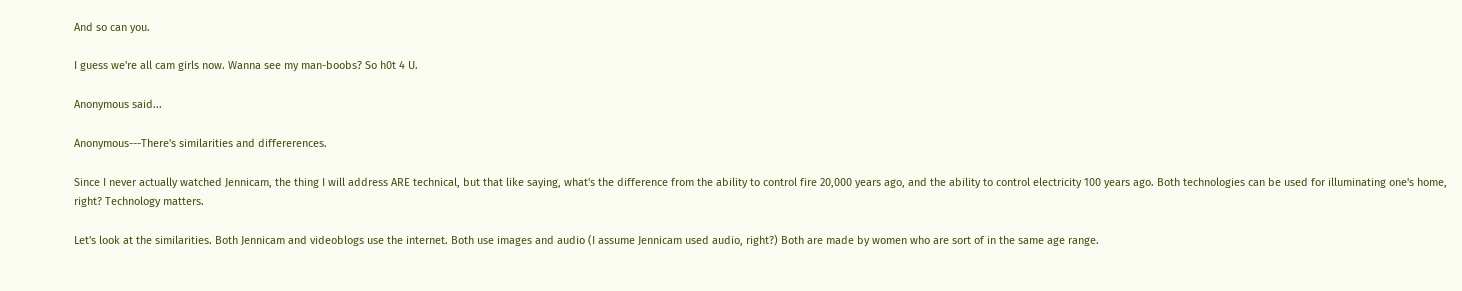And so can you.

I guess we're all cam girls now. Wanna see my man-boobs? So h0t 4 U.

Anonymous said...

Anonymous---There's similarities and differerences.

Since I never actually watched Jennicam, the thing I will address ARE technical, but that like saying, what's the difference from the ability to control fire 20,000 years ago, and the ability to control electricity 100 years ago. Both technologies can be used for illuminating one's home, right? Technology matters.

Let's look at the similarities. Both Jennicam and videoblogs use the internet. Both use images and audio (I assume Jennicam used audio, right?) Both are made by women who are sort of in the same age range.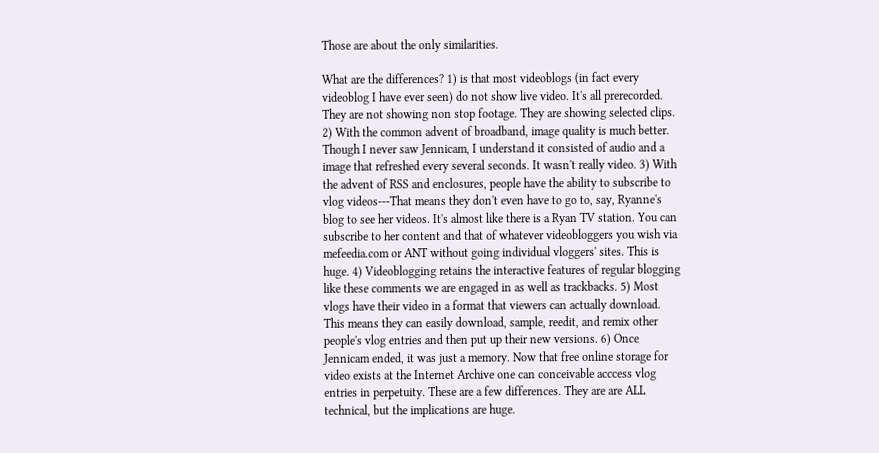Those are about the only similarities.

What are the differences? 1) is that most videoblogs (in fact every videoblog I have ever seen) do not show live video. It's all prerecorded. They are not showing non stop footage. They are showing selected clips. 2) With the common advent of broadband, image quality is much better. Though I never saw Jennicam, I understand it consisted of audio and a image that refreshed every several seconds. It wasn't really video. 3) With the advent of RSS and enclosures, people have the ability to subscribe to vlog videos---That means they don't even have to go to, say, Ryanne's blog to see her videos. It's almost like there is a Ryan TV station. You can subscribe to her content and that of whatever videobloggers you wish via mefeedia.com or ANT without going individual vloggers' sites. This is huge. 4) Videoblogging retains the interactive features of regular blogging like these comments we are engaged in as well as trackbacks. 5) Most vlogs have their video in a format that viewers can actually download. This means they can easily download, sample, reedit, and remix other people's vlog entries and then put up their new versions. 6) Once Jennicam ended, it was just a memory. Now that free online storage for video exists at the Internet Archive one can conceivable acccess vlog entries in perpetuity. These are a few differences. They are are ALL technical, but the implications are huge.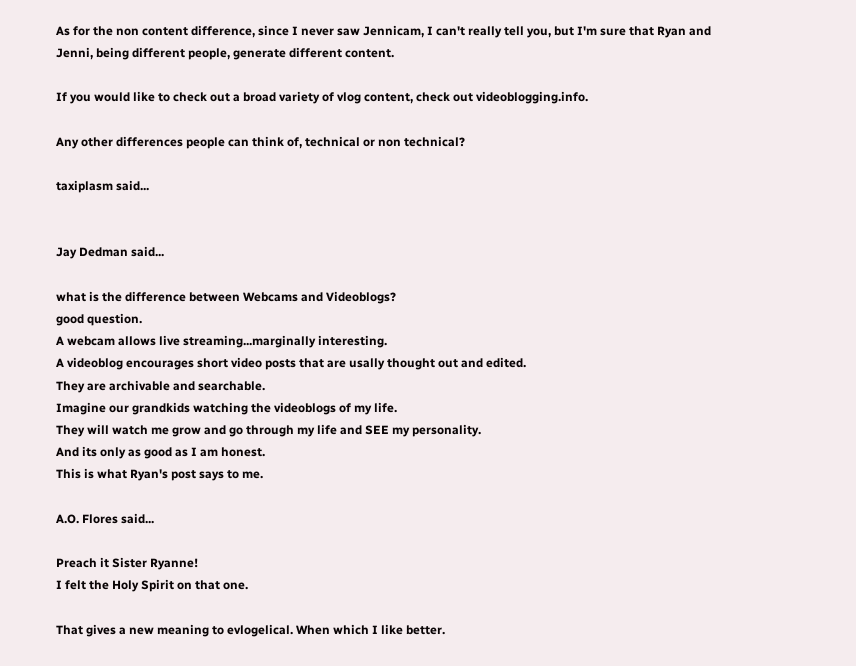As for the non content difference, since I never saw Jennicam, I can't really tell you, but I'm sure that Ryan and Jenni, being different people, generate different content.

If you would like to check out a broad variety of vlog content, check out videoblogging.info.

Any other differences people can think of, technical or non technical?

taxiplasm said...


Jay Dedman said...

what is the difference between Webcams and Videoblogs?
good question.
A webcam allows live streaming...marginally interesting.
A videoblog encourages short video posts that are usally thought out and edited.
They are archivable and searchable.
Imagine our grandkids watching the videoblogs of my life.
They will watch me grow and go through my life and SEE my personality.
And its only as good as I am honest.
This is what Ryan's post says to me.

A.O. Flores said...

Preach it Sister Ryanne!
I felt the Holy Spirit on that one.

That gives a new meaning to evlogelical. When which I like better.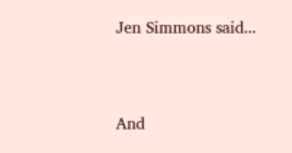Jen Simmons said...


And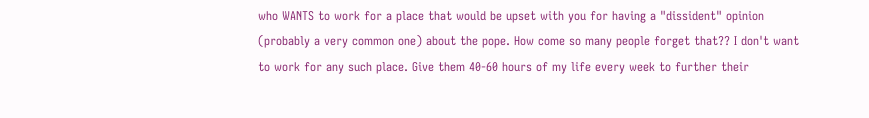who WANTS to work for a place that would be upset with you for having a "dissident" opinion (probably a very common one) about the pope. How come so many people forget that?? I don't want to work for any such place. Give them 40-60 hours of my life every week to further their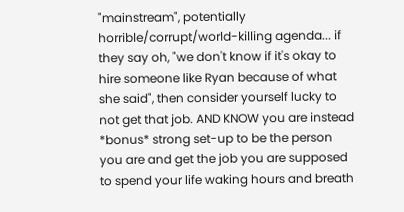"mainstream", potentially horrible/corrupt/world-killing agenda... if they say oh, "we don't know if it's okay to hire someone like Ryan because of what she said", then consider yourself lucky to not get that job. AND KNOW you are instead *bonus* strong set-up to be the person you are and get the job you are supposed to spend your life waking hours and breath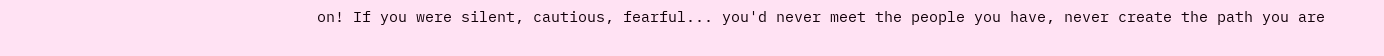on! If you were silent, cautious, fearful... you'd never meet the people you have, never create the path you are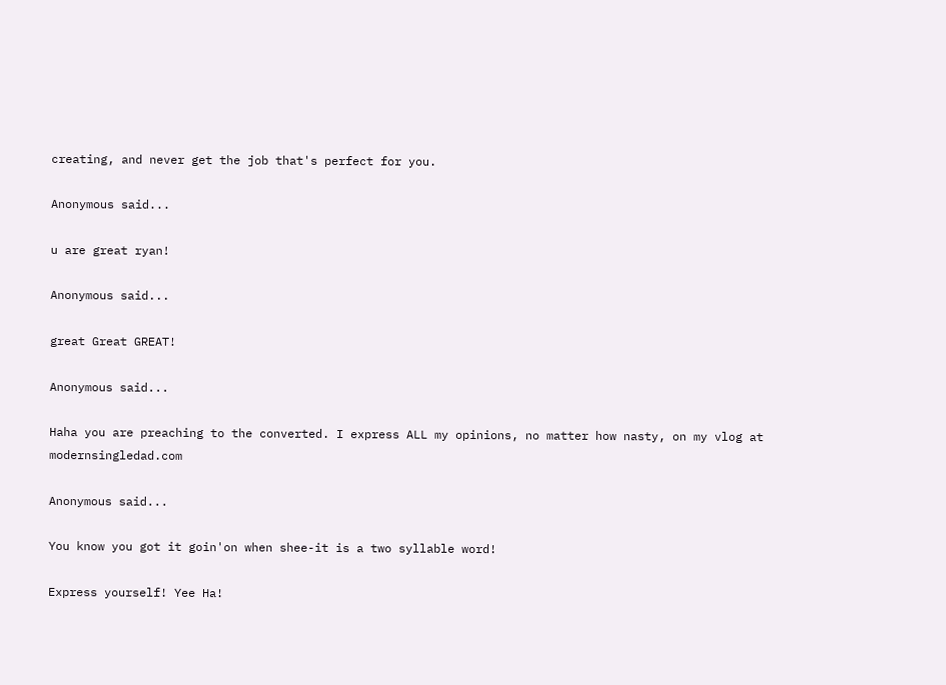creating, and never get the job that's perfect for you.

Anonymous said...

u are great ryan!

Anonymous said...

great Great GREAT!

Anonymous said...

Haha you are preaching to the converted. I express ALL my opinions, no matter how nasty, on my vlog at modernsingledad.com

Anonymous said...

You know you got it goin'on when shee-it is a two syllable word!

Express yourself! Yee Ha!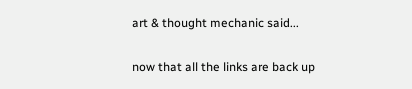art & thought mechanic said...

now that all the links are back up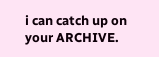i can catch up on your ARCHIVE.